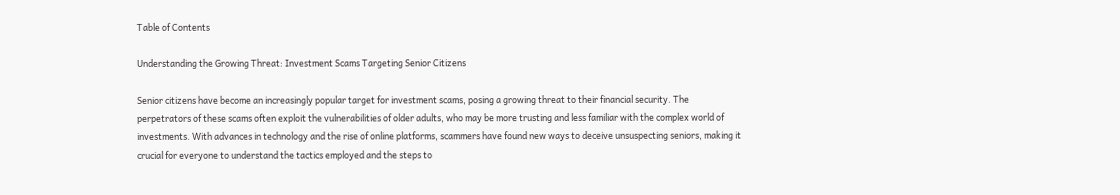Table of Contents

Understanding the Growing Threat: Investment Scams Targeting Senior Citizens

Senior citizens have become an increasingly popular target for investment scams, posing a growing threat to their financial security. The perpetrators of these scams often exploit the vulnerabilities of older adults, who may be more trusting and less familiar with the complex world of investments. With advances in technology and the rise of online platforms, scammers have found new ways to deceive unsuspecting seniors, making it crucial for everyone to understand the tactics employed and the steps to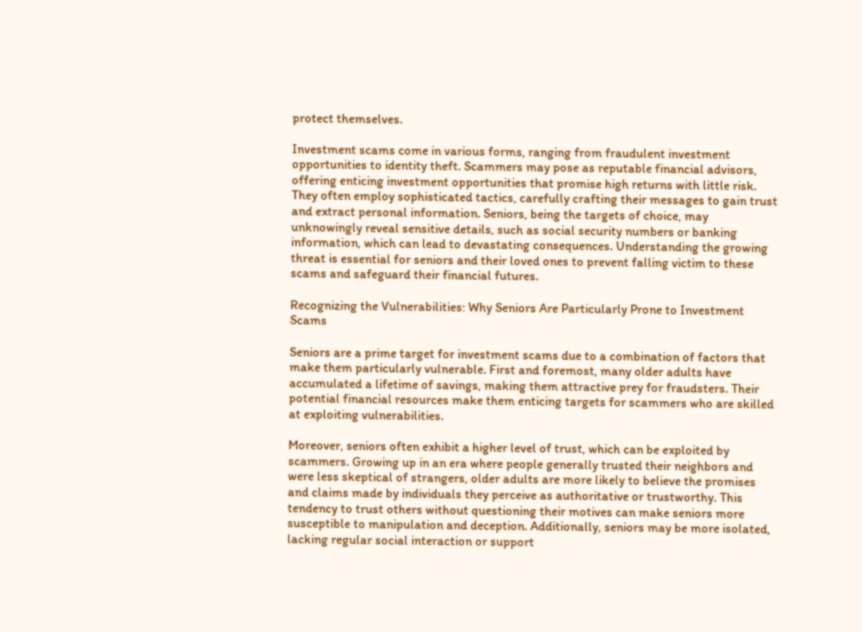protect themselves.

Investment scams come in various forms, ranging from fraudulent investment opportunities to identity theft. Scammers may pose as reputable financial advisors, offering enticing investment opportunities that promise high returns with little risk. They often employ sophisticated tactics, carefully crafting their messages to gain trust and extract personal information. Seniors, being the targets of choice, may unknowingly reveal sensitive details, such as social security numbers or banking information, which can lead to devastating consequences. Understanding the growing threat is essential for seniors and their loved ones to prevent falling victim to these scams and safeguard their financial futures.

Recognizing the Vulnerabilities: Why Seniors Are Particularly Prone to Investment Scams

Seniors are a prime target for investment scams due to a combination of factors that make them particularly vulnerable. First and foremost, many older adults have accumulated a lifetime of savings, making them attractive prey for fraudsters. Their potential financial resources make them enticing targets for scammers who are skilled at exploiting vulnerabilities.

Moreover, seniors often exhibit a higher level of trust, which can be exploited by scammers. Growing up in an era where people generally trusted their neighbors and were less skeptical of strangers, older adults are more likely to believe the promises and claims made by individuals they perceive as authoritative or trustworthy. This tendency to trust others without questioning their motives can make seniors more susceptible to manipulation and deception. Additionally, seniors may be more isolated, lacking regular social interaction or support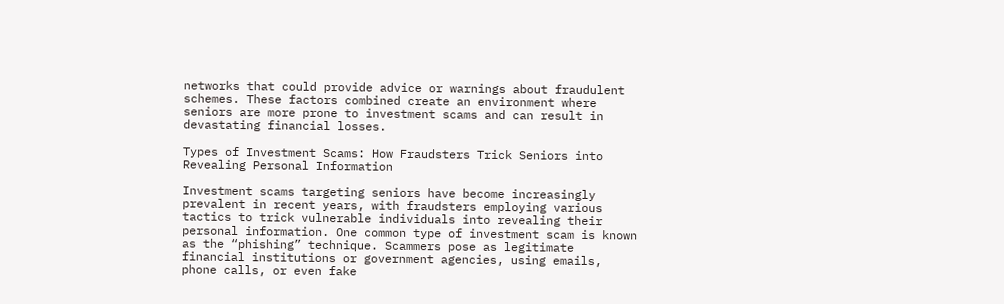networks that could provide advice or warnings about fraudulent schemes. These factors combined create an environment where seniors are more prone to investment scams and can result in devastating financial losses.

Types of Investment Scams: How Fraudsters Trick Seniors into Revealing Personal Information

Investment scams targeting seniors have become increasingly prevalent in recent years, with fraudsters employing various tactics to trick vulnerable individuals into revealing their personal information. One common type of investment scam is known as the “phishing” technique. Scammers pose as legitimate financial institutions or government agencies, using emails, phone calls, or even fake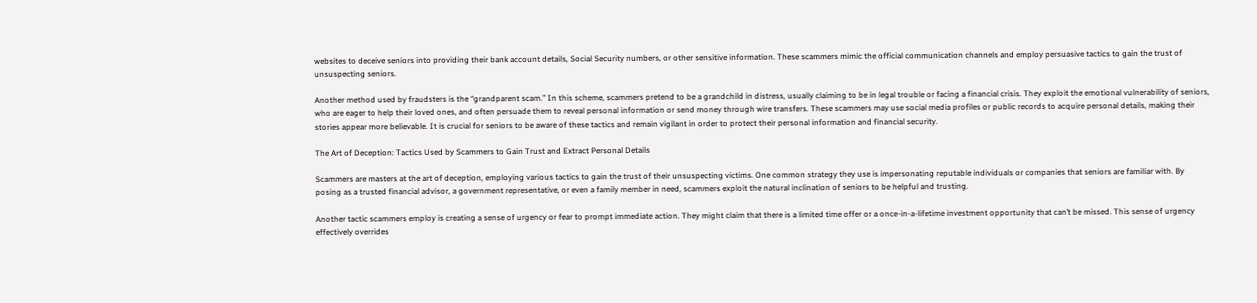websites to deceive seniors into providing their bank account details, Social Security numbers, or other sensitive information. These scammers mimic the official communication channels and employ persuasive tactics to gain the trust of unsuspecting seniors.

Another method used by fraudsters is the “grandparent scam.” In this scheme, scammers pretend to be a grandchild in distress, usually claiming to be in legal trouble or facing a financial crisis. They exploit the emotional vulnerability of seniors, who are eager to help their loved ones, and often persuade them to reveal personal information or send money through wire transfers. These scammers may use social media profiles or public records to acquire personal details, making their stories appear more believable. It is crucial for seniors to be aware of these tactics and remain vigilant in order to protect their personal information and financial security.

The Art of Deception: Tactics Used by Scammers to Gain Trust and Extract Personal Details

Scammers are masters at the art of deception, employing various tactics to gain the trust of their unsuspecting victims. One common strategy they use is impersonating reputable individuals or companies that seniors are familiar with. By posing as a trusted financial advisor, a government representative, or even a family member in need, scammers exploit the natural inclination of seniors to be helpful and trusting.

Another tactic scammers employ is creating a sense of urgency or fear to prompt immediate action. They might claim that there is a limited time offer or a once-in-a-lifetime investment opportunity that can’t be missed. This sense of urgency effectively overrides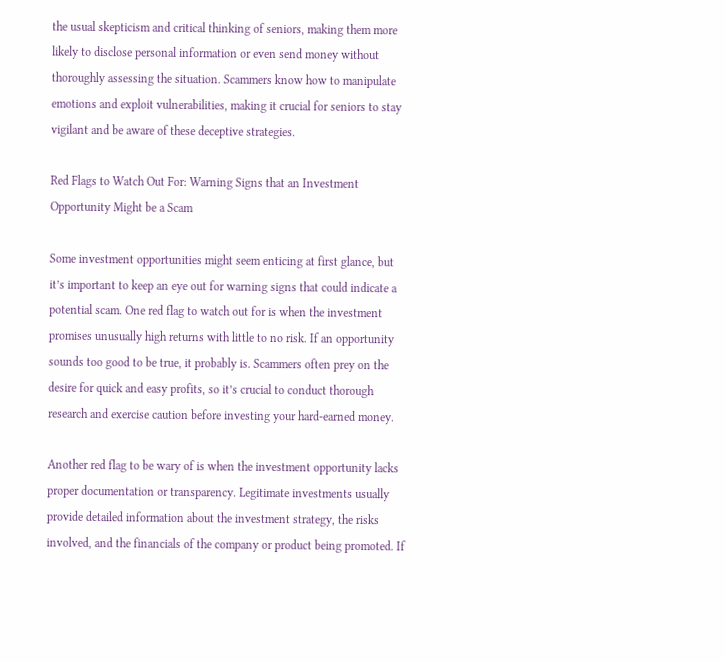the usual skepticism and critical thinking of seniors, making them more likely to disclose personal information or even send money without thoroughly assessing the situation. Scammers know how to manipulate emotions and exploit vulnerabilities, making it crucial for seniors to stay vigilant and be aware of these deceptive strategies.

Red Flags to Watch Out For: Warning Signs that an Investment Opportunity Might be a Scam

Some investment opportunities might seem enticing at first glance, but it’s important to keep an eye out for warning signs that could indicate a potential scam. One red flag to watch out for is when the investment promises unusually high returns with little to no risk. If an opportunity sounds too good to be true, it probably is. Scammers often prey on the desire for quick and easy profits, so it’s crucial to conduct thorough research and exercise caution before investing your hard-earned money.

Another red flag to be wary of is when the investment opportunity lacks proper documentation or transparency. Legitimate investments usually provide detailed information about the investment strategy, the risks involved, and the financials of the company or product being promoted. If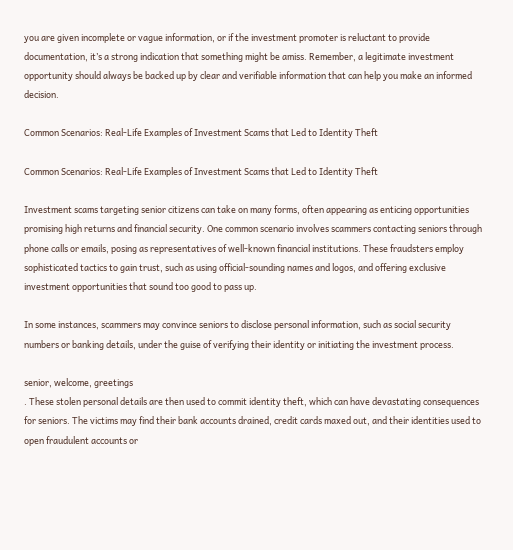you are given incomplete or vague information, or if the investment promoter is reluctant to provide documentation, it’s a strong indication that something might be amiss. Remember, a legitimate investment opportunity should always be backed up by clear and verifiable information that can help you make an informed decision.

Common Scenarios: Real-Life Examples of Investment Scams that Led to Identity Theft

Common Scenarios: Real-Life Examples of Investment Scams that Led to Identity Theft

Investment scams targeting senior citizens can take on many forms, often appearing as enticing opportunities promising high returns and financial security. One common scenario involves scammers contacting seniors through phone calls or emails, posing as representatives of well-known financial institutions. These fraudsters employ sophisticated tactics to gain trust, such as using official-sounding names and logos, and offering exclusive investment opportunities that sound too good to pass up.

In some instances, scammers may convince seniors to disclose personal information, such as social security numbers or banking details, under the guise of verifying their identity or initiating the investment process.

senior, welcome, greetings
. These stolen personal details are then used to commit identity theft, which can have devastating consequences for seniors. The victims may find their bank accounts drained, credit cards maxed out, and their identities used to open fraudulent accounts or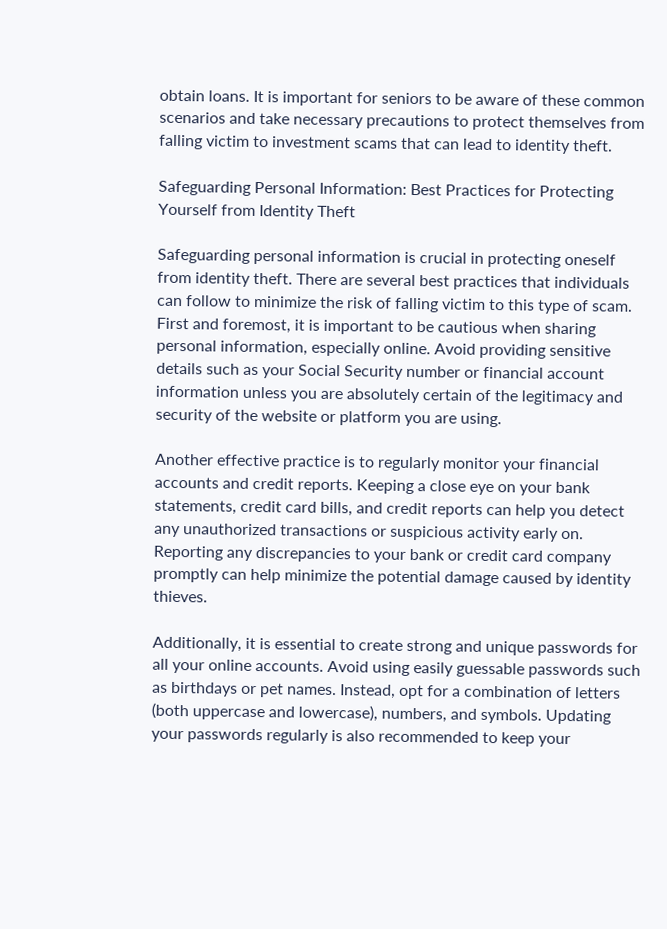obtain loans. It is important for seniors to be aware of these common scenarios and take necessary precautions to protect themselves from falling victim to investment scams that can lead to identity theft.

Safeguarding Personal Information: Best Practices for Protecting Yourself from Identity Theft

Safeguarding personal information is crucial in protecting oneself from identity theft. There are several best practices that individuals can follow to minimize the risk of falling victim to this type of scam. First and foremost, it is important to be cautious when sharing personal information, especially online. Avoid providing sensitive details such as your Social Security number or financial account information unless you are absolutely certain of the legitimacy and security of the website or platform you are using.

Another effective practice is to regularly monitor your financial accounts and credit reports. Keeping a close eye on your bank statements, credit card bills, and credit reports can help you detect any unauthorized transactions or suspicious activity early on. Reporting any discrepancies to your bank or credit card company promptly can help minimize the potential damage caused by identity thieves.

Additionally, it is essential to create strong and unique passwords for all your online accounts. Avoid using easily guessable passwords such as birthdays or pet names. Instead, opt for a combination of letters (both uppercase and lowercase), numbers, and symbols. Updating your passwords regularly is also recommended to keep your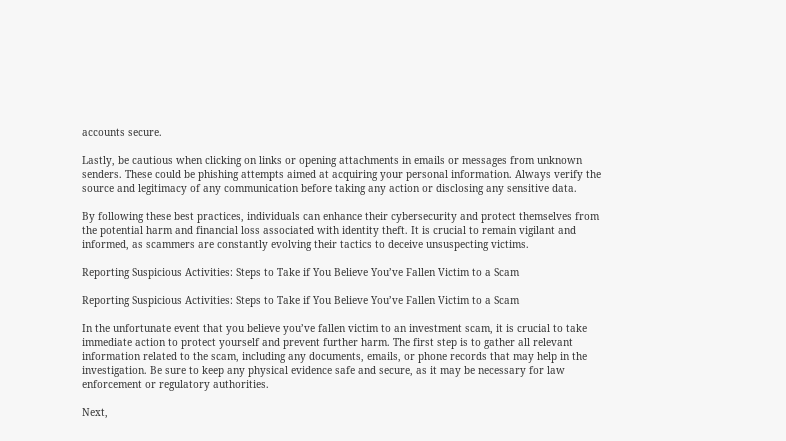accounts secure.

Lastly, be cautious when clicking on links or opening attachments in emails or messages from unknown senders. These could be phishing attempts aimed at acquiring your personal information. Always verify the source and legitimacy of any communication before taking any action or disclosing any sensitive data.

By following these best practices, individuals can enhance their cybersecurity and protect themselves from the potential harm and financial loss associated with identity theft. It is crucial to remain vigilant and informed, as scammers are constantly evolving their tactics to deceive unsuspecting victims.

Reporting Suspicious Activities: Steps to Take if You Believe You’ve Fallen Victim to a Scam

Reporting Suspicious Activities: Steps to Take if You Believe You’ve Fallen Victim to a Scam

In the unfortunate event that you believe you’ve fallen victim to an investment scam, it is crucial to take immediate action to protect yourself and prevent further harm. The first step is to gather all relevant information related to the scam, including any documents, emails, or phone records that may help in the investigation. Be sure to keep any physical evidence safe and secure, as it may be necessary for law enforcement or regulatory authorities.

Next,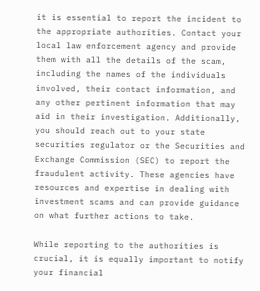it is essential to report the incident to the appropriate authorities. Contact your local law enforcement agency and provide them with all the details of the scam, including the names of the individuals involved, their contact information, and any other pertinent information that may aid in their investigation. Additionally, you should reach out to your state securities regulator or the Securities and Exchange Commission (SEC) to report the fraudulent activity. These agencies have resources and expertise in dealing with investment scams and can provide guidance on what further actions to take.

While reporting to the authorities is crucial, it is equally important to notify your financial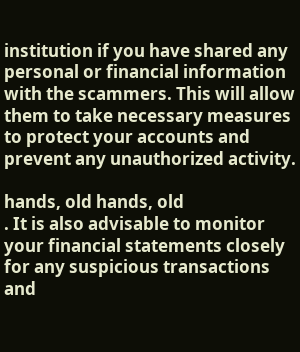institution if you have shared any personal or financial information with the scammers. This will allow them to take necessary measures to protect your accounts and prevent any unauthorized activity.

hands, old hands, old
. It is also advisable to monitor your financial statements closely for any suspicious transactions and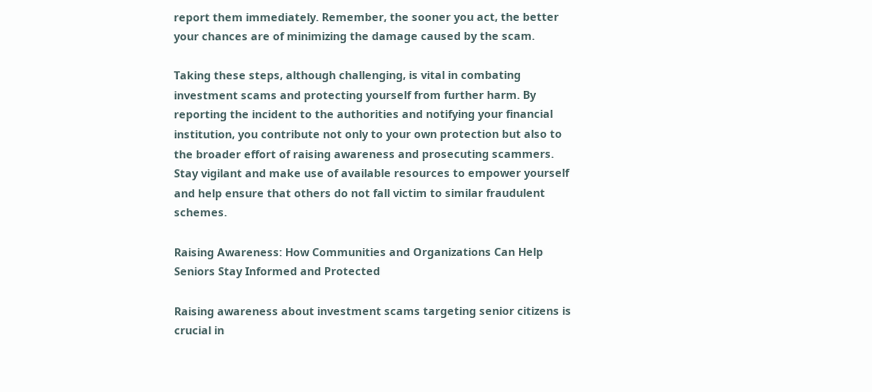report them immediately. Remember, the sooner you act, the better your chances are of minimizing the damage caused by the scam.

Taking these steps, although challenging, is vital in combating investment scams and protecting yourself from further harm. By reporting the incident to the authorities and notifying your financial institution, you contribute not only to your own protection but also to the broader effort of raising awareness and prosecuting scammers. Stay vigilant and make use of available resources to empower yourself and help ensure that others do not fall victim to similar fraudulent schemes.

Raising Awareness: How Communities and Organizations Can Help Seniors Stay Informed and Protected

Raising awareness about investment scams targeting senior citizens is crucial in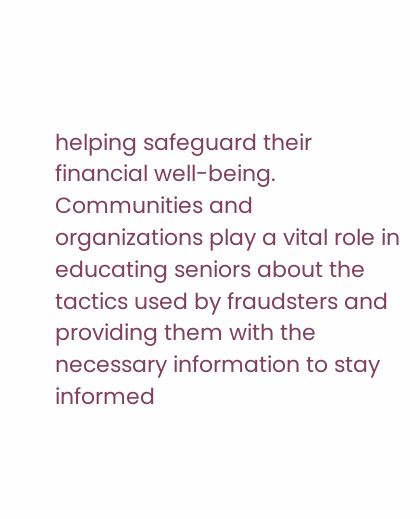helping safeguard their financial well-being. Communities and organizations play a vital role in educating seniors about the tactics used by fraudsters and providing them with the necessary information to stay informed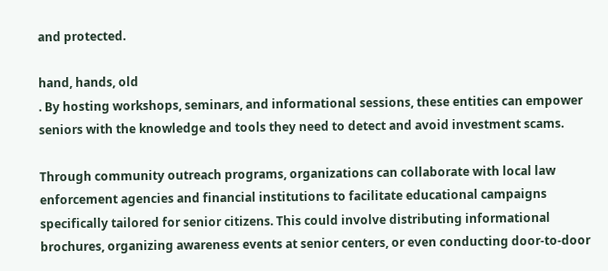and protected.

hand, hands, old
. By hosting workshops, seminars, and informational sessions, these entities can empower seniors with the knowledge and tools they need to detect and avoid investment scams.

Through community outreach programs, organizations can collaborate with local law enforcement agencies and financial institutions to facilitate educational campaigns specifically tailored for senior citizens. This could involve distributing informational brochures, organizing awareness events at senior centers, or even conducting door-to-door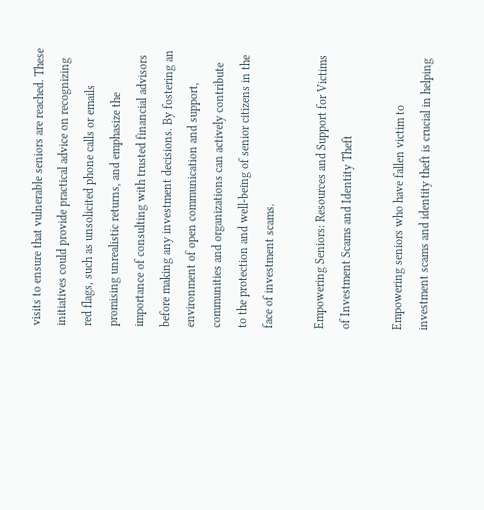visits to ensure that vulnerable seniors are reached. These initiatives could provide practical advice on recognizing red flags, such as unsolicited phone calls or emails promising unrealistic returns, and emphasize the importance of consulting with trusted financial advisors before making any investment decisions. By fostering an environment of open communication and support, communities and organizations can actively contribute to the protection and well-being of senior citizens in the face of investment scams.

Empowering Seniors: Resources and Support for Victims of Investment Scams and Identity Theft

Empowering seniors who have fallen victim to investment scams and identity theft is crucial in helping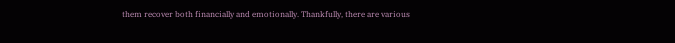them recover both financially and emotionally. Thankfully, there are various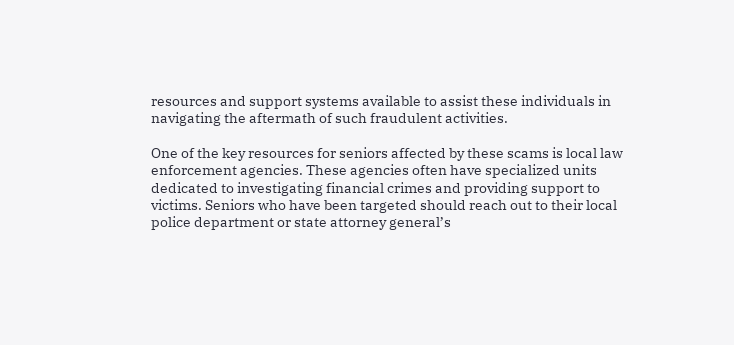resources and support systems available to assist these individuals in navigating the aftermath of such fraudulent activities.

One of the key resources for seniors affected by these scams is local law enforcement agencies. These agencies often have specialized units dedicated to investigating financial crimes and providing support to victims. Seniors who have been targeted should reach out to their local police department or state attorney general’s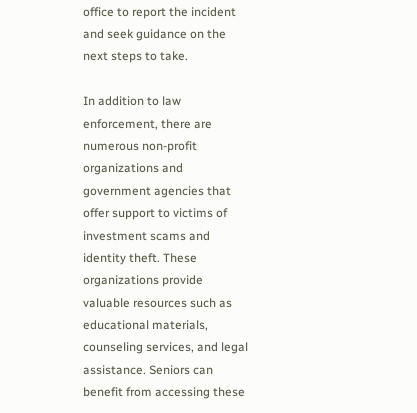office to report the incident and seek guidance on the next steps to take.

In addition to law enforcement, there are numerous non-profit organizations and government agencies that offer support to victims of investment scams and identity theft. These organizations provide valuable resources such as educational materials, counseling services, and legal assistance. Seniors can benefit from accessing these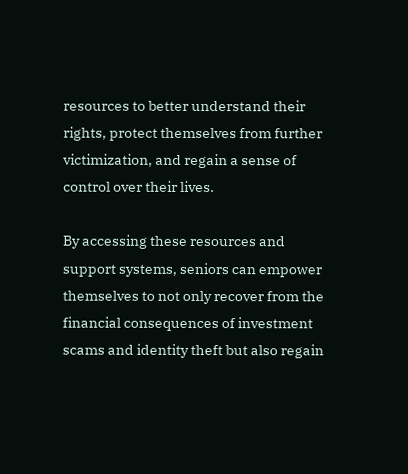resources to better understand their rights, protect themselves from further victimization, and regain a sense of control over their lives.

By accessing these resources and support systems, seniors can empower themselves to not only recover from the financial consequences of investment scams and identity theft but also regain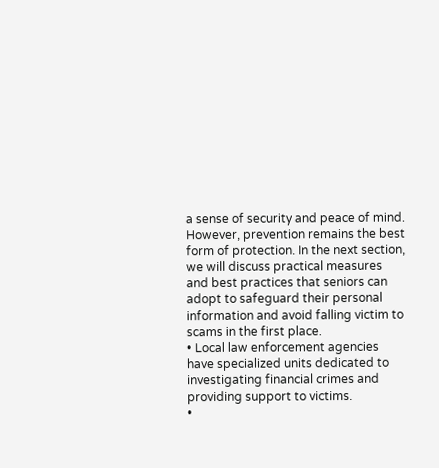a sense of security and peace of mind. However, prevention remains the best form of protection. In the next section, we will discuss practical measures and best practices that seniors can adopt to safeguard their personal information and avoid falling victim to scams in the first place.
• Local law enforcement agencies have specialized units dedicated to investigating financial crimes and providing support to victims.
•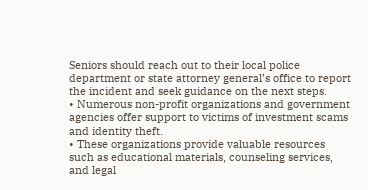Seniors should reach out to their local police department or state attorney general’s office to report the incident and seek guidance on the next steps.
• Numerous non-profit organizations and government agencies offer support to victims of investment scams and identity theft.
• These organizations provide valuable resources such as educational materials, counseling services, and legal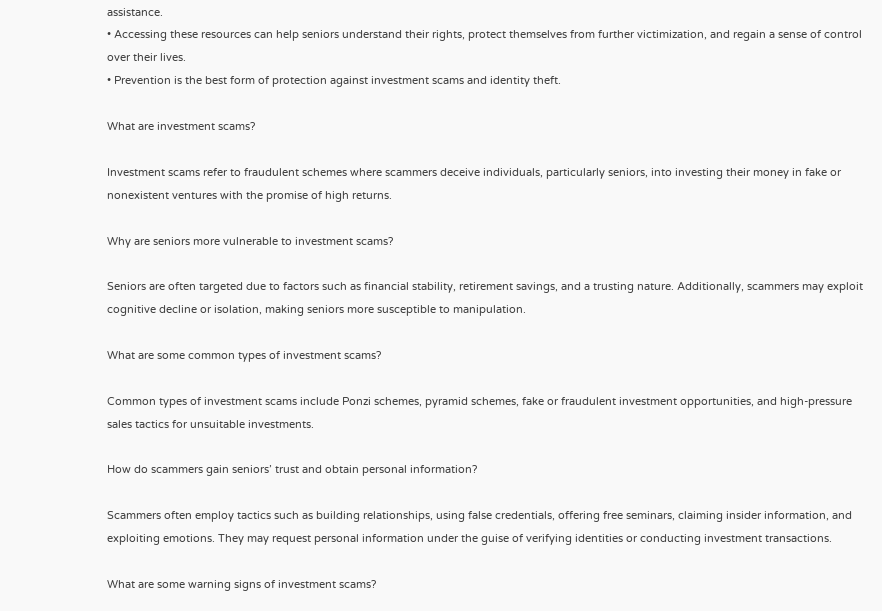assistance.
• Accessing these resources can help seniors understand their rights, protect themselves from further victimization, and regain a sense of control over their lives.
• Prevention is the best form of protection against investment scams and identity theft.

What are investment scams?

Investment scams refer to fraudulent schemes where scammers deceive individuals, particularly seniors, into investing their money in fake or nonexistent ventures with the promise of high returns.

Why are seniors more vulnerable to investment scams?

Seniors are often targeted due to factors such as financial stability, retirement savings, and a trusting nature. Additionally, scammers may exploit cognitive decline or isolation, making seniors more susceptible to manipulation.

What are some common types of investment scams?

Common types of investment scams include Ponzi schemes, pyramid schemes, fake or fraudulent investment opportunities, and high-pressure sales tactics for unsuitable investments.

How do scammers gain seniors’ trust and obtain personal information?

Scammers often employ tactics such as building relationships, using false credentials, offering free seminars, claiming insider information, and exploiting emotions. They may request personal information under the guise of verifying identities or conducting investment transactions.

What are some warning signs of investment scams?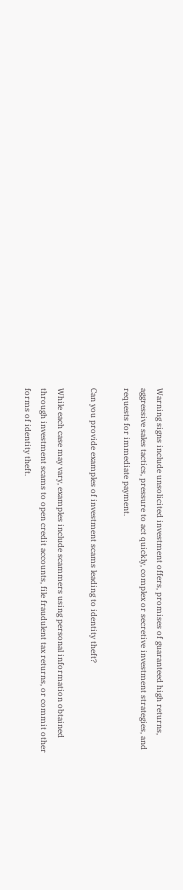Warning signs include unsolicited investment offers, promises of guaranteed high returns, aggressive sales tactics, pressure to act quickly, complex or secretive investment strategies, and requests for immediate payment.

Can you provide examples of investment scams leading to identity theft?

While each case may vary, examples include scammers using personal information obtained through investment scams to open credit accounts, file fraudulent tax returns, or commit other forms of identity theft.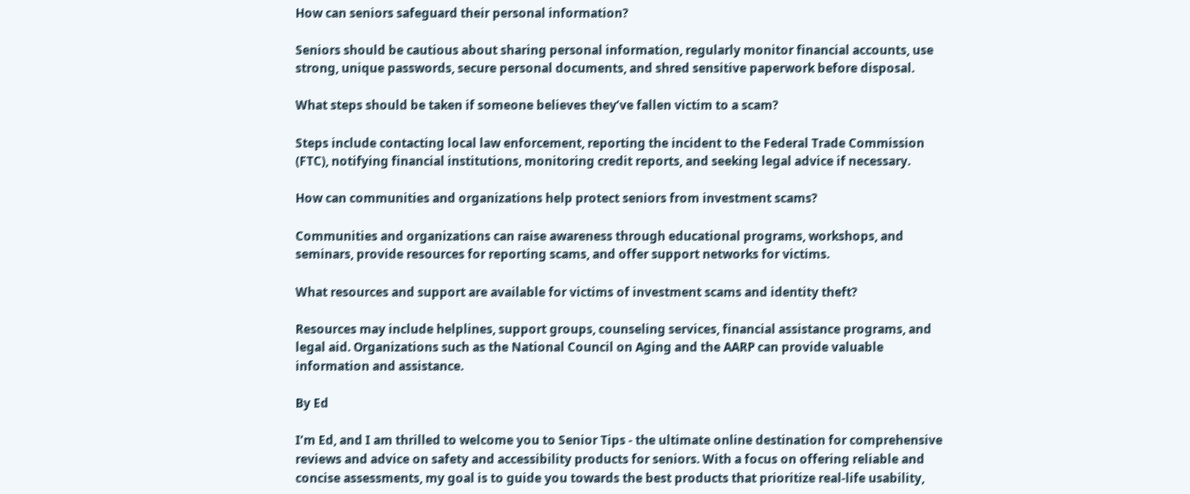How can seniors safeguard their personal information?

Seniors should be cautious about sharing personal information, regularly monitor financial accounts, use strong, unique passwords, secure personal documents, and shred sensitive paperwork before disposal.

What steps should be taken if someone believes they’ve fallen victim to a scam?

Steps include contacting local law enforcement, reporting the incident to the Federal Trade Commission (FTC), notifying financial institutions, monitoring credit reports, and seeking legal advice if necessary.

How can communities and organizations help protect seniors from investment scams?

Communities and organizations can raise awareness through educational programs, workshops, and seminars, provide resources for reporting scams, and offer support networks for victims.

What resources and support are available for victims of investment scams and identity theft?

Resources may include helplines, support groups, counseling services, financial assistance programs, and legal aid. Organizations such as the National Council on Aging and the AARP can provide valuable information and assistance.

By Ed

I’m Ed, and I am thrilled to welcome you to Senior Tips - the ultimate online destination for comprehensive reviews and advice on safety and accessibility products for seniors. With a focus on offering reliable and concise assessments, my goal is to guide you towards the best products that prioritize real-life usability,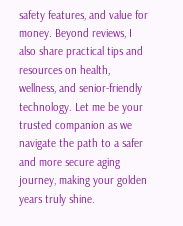safety features, and value for money. Beyond reviews, I also share practical tips and resources on health, wellness, and senior-friendly technology. Let me be your trusted companion as we navigate the path to a safer and more secure aging journey, making your golden years truly shine.